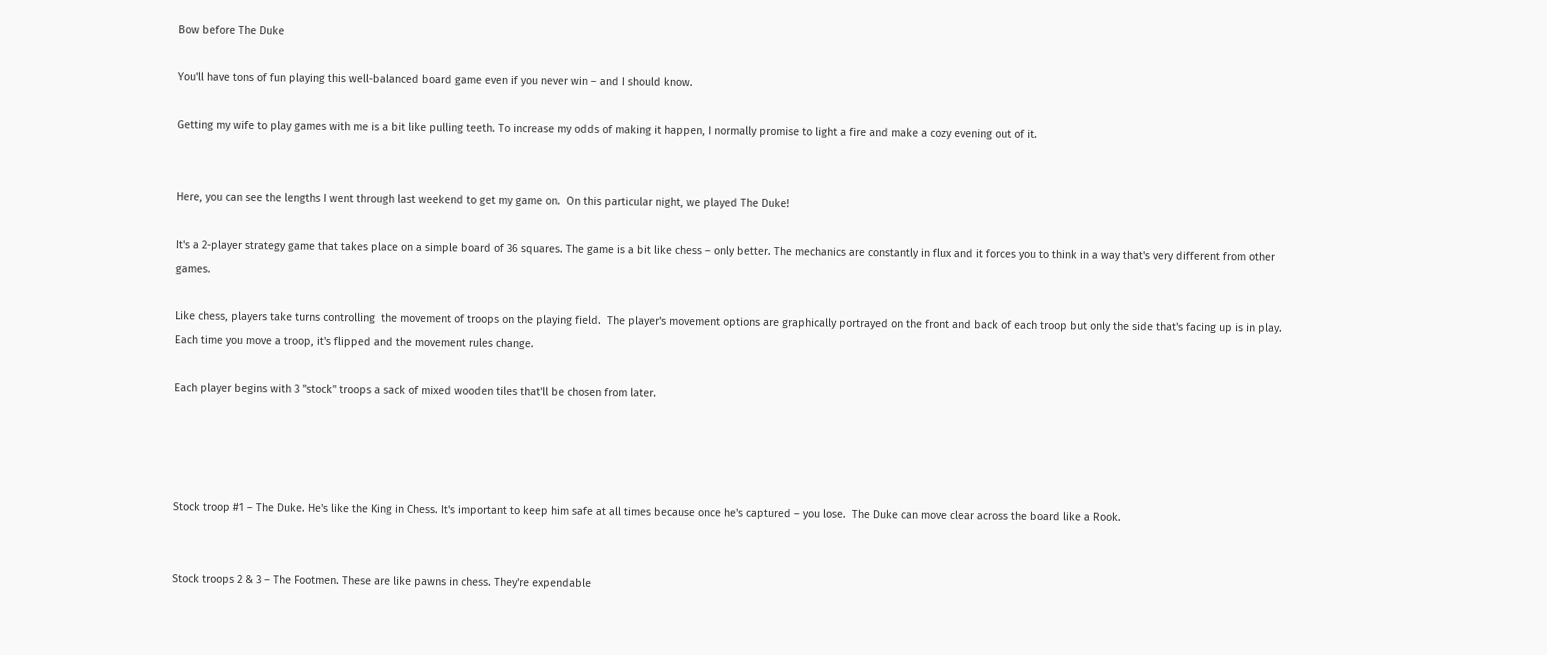Bow before The Duke

You'll have tons of fun playing this well-balanced board game even if you never win – and I should know.

Getting my wife to play games with me is a bit like pulling teeth. To increase my odds of making it happen, I normally promise to light a fire and make a cozy evening out of it.


Here, you can see the lengths I went through last weekend to get my game on.  On this particular night, we played The Duke!

It's a 2-player strategy game that takes place on a simple board of 36 squares. The game is a bit like chess – only better. The mechanics are constantly in flux and it forces you to think in a way that's very different from other games.

Like chess, players take turns controlling  the movement of troops on the playing field.  The player's movement options are graphically portrayed on the front and back of each troop but only the side that's facing up is in play. Each time you move a troop, it's flipped and the movement rules change.

Each player begins with 3 "stock" troops a sack of mixed wooden tiles that'll be chosen from later.




Stock troop #1 – The Duke. He's like the King in Chess. It's important to keep him safe at all times because once he's captured – you lose.  The Duke can move clear across the board like a Rook.


Stock troops 2 & 3 – The Footmen. These are like pawns in chess. They're expendable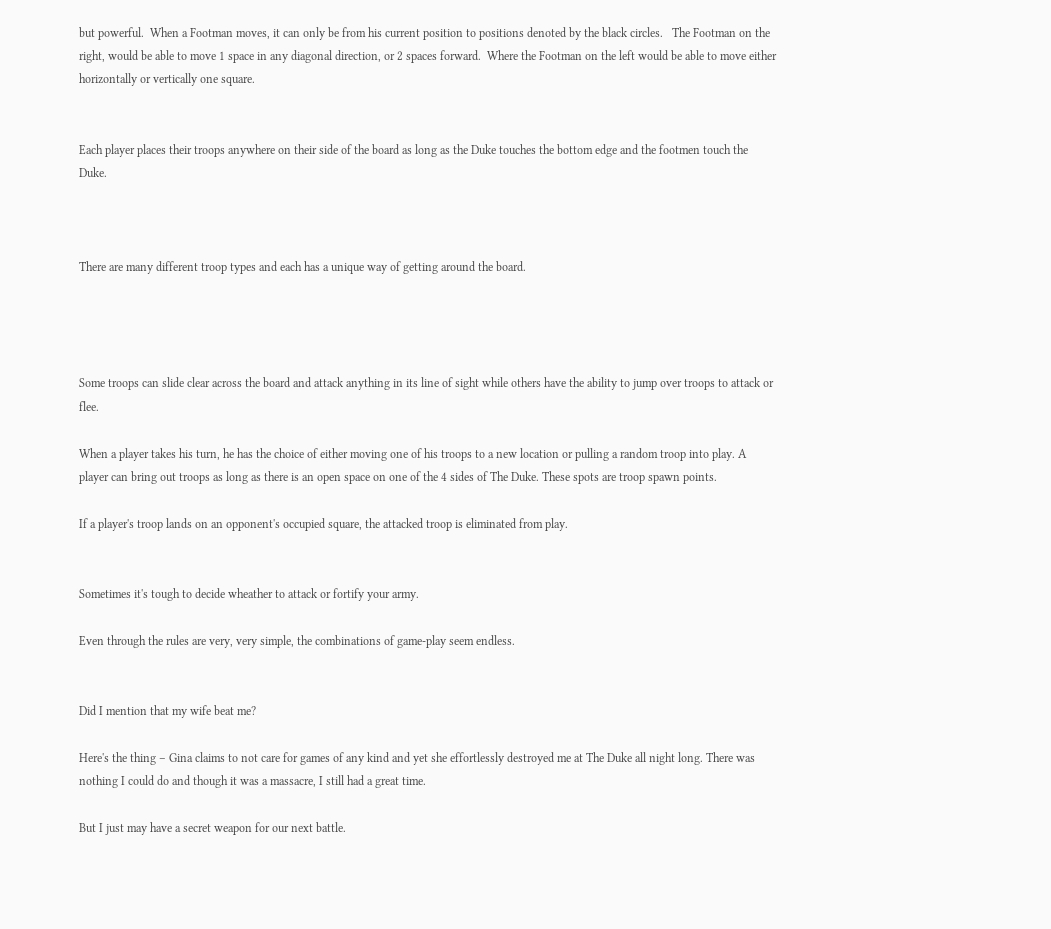but powerful.  When a Footman moves, it can only be from his current position to positions denoted by the black circles.   The Footman on the right, would be able to move 1 space in any diagonal direction, or 2 spaces forward.  Where the Footman on the left would be able to move either horizontally or vertically one square.


Each player places their troops anywhere on their side of the board as long as the Duke touches the bottom edge and the footmen touch the Duke.



There are many different troop types and each has a unique way of getting around the board.




Some troops can slide clear across the board and attack anything in its line of sight while others have the ability to jump over troops to attack or flee.

When a player takes his turn, he has the choice of either moving one of his troops to a new location or pulling a random troop into play. A player can bring out troops as long as there is an open space on one of the 4 sides of The Duke. These spots are troop spawn points.

If a player's troop lands on an opponent's occupied square, the attacked troop is eliminated from play.


Sometimes it's tough to decide wheather to attack or fortify your army.

Even through the rules are very, very simple, the combinations of game-play seem endless.


Did I mention that my wife beat me?

Here's the thing – Gina claims to not care for games of any kind and yet she effortlessly destroyed me at The Duke all night long. There was nothing I could do and though it was a massacre, I still had a great time.

But I just may have a secret weapon for our next battle.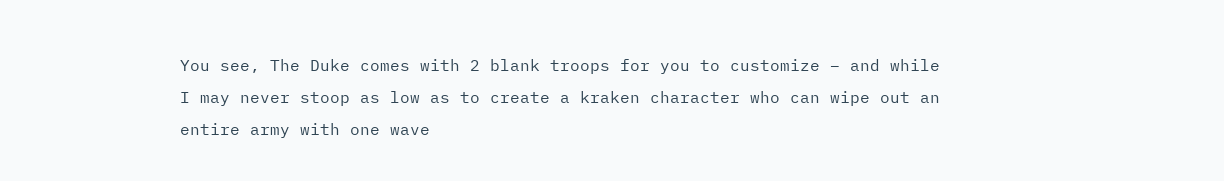You see, The Duke comes with 2 blank troops for you to customize – and while I may never stoop as low as to create a kraken character who can wipe out an entire army with one wave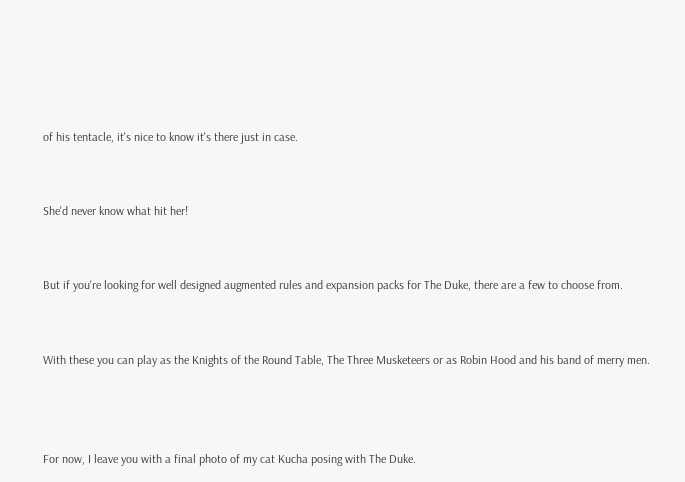of his tentacle, it's nice to know it's there just in case.


She'd never know what hit her!


But if you're looking for well designed augmented rules and expansion packs for The Duke, there are a few to choose from.


With these you can play as the Knights of the Round Table, The Three Musketeers or as Robin Hood and his band of merry men.



For now, I leave you with a final photo of my cat Kucha posing with The Duke.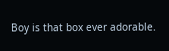Boy is that box ever adorable.